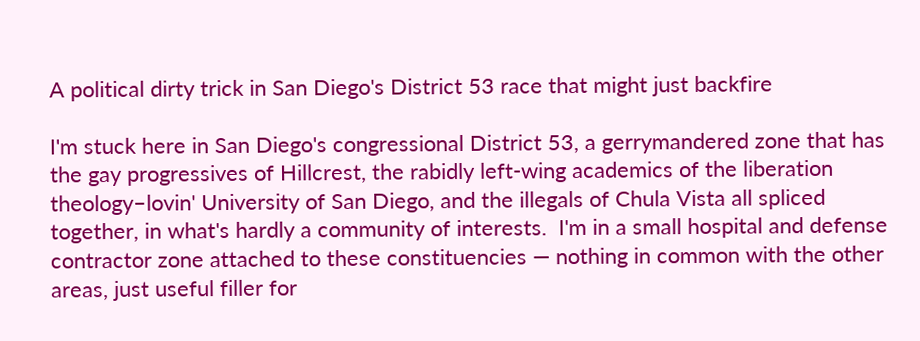A political dirty trick in San Diego's District 53 race that might just backfire

I'm stuck here in San Diego's congressional District 53, a gerrymandered zone that has the gay progressives of Hillcrest, the rabidly left-wing academics of the liberation theology–lovin' University of San Diego, and the illegals of Chula Vista all spliced together, in what's hardly a community of interests.  I'm in a small hospital and defense contractor zone attached to these constituencies — nothing in common with the other areas, just useful filler for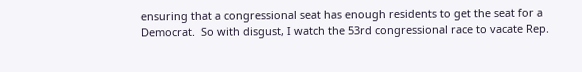ensuring that a congressional seat has enough residents to get the seat for a Democrat.  So with disgust, I watch the 53rd congressional race to vacate Rep.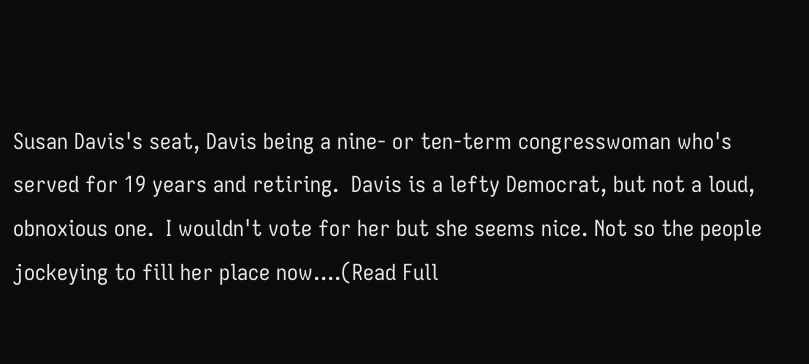Susan Davis's seat, Davis being a nine- or ten-term congresswoman who's served for 19 years and retiring.  Davis is a lefty Democrat, but not a loud, obnoxious one.  I wouldn't vote for her but she seems nice. Not so the people jockeying to fill her place now....(Read Full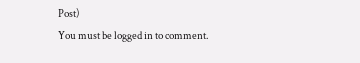Post)
You must be logged in to comment.